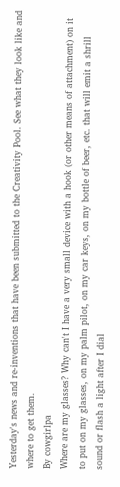Yesterday's news and re-inventions that have been submitted to the Creativity Pool. See what they look like and where to get them.
By cowgirlpa
Where are my glasses? Why can't I have a very small device with a hook (or other means of attachment) on it to put on my glasses, on my palm pilot, on my car keys, on my bottle of beer, etc. that will emit a shrill sound or flash a light after I dial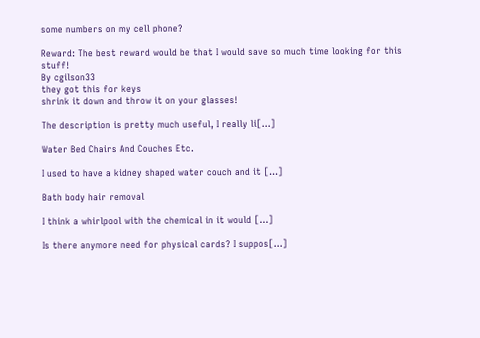some numbers on my cell phone?

Reward: The best reward would be that I would save so much time looking for this stuff!
By cgilson33
they got this for keys
shrink it down and throw it on your glasses!

The description is pretty much useful, I really li[…]

Water Bed Chairs And Couches Etc.

I used to have a kidney shaped water couch and it […]

Bath body hair removal

I think a whirlpool with the chemical in it would […]

Is there anymore need for physical cards? I suppos[…]